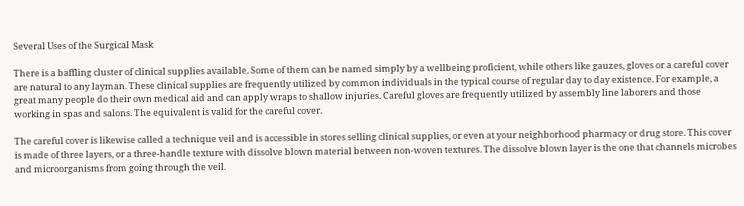Several Uses of the Surgical Mask

There is a baffling cluster of clinical supplies available. Some of them can be named simply by a wellbeing proficient, while others like gauzes, gloves or a careful cover are natural to any layman. These clinical supplies are frequently utilized by common individuals in the typical course of regular day to day existence. For example, a great many people do their own medical aid and can apply wraps to shallow injuries. Careful gloves are frequently utilized by assembly line laborers and those working in spas and salons. The equivalent is valid for the careful cover.

The careful cover is likewise called a technique veil and is accessible in stores selling clinical supplies, or even at your neighborhood pharmacy or drug store. This cover is made of three layers, or a three-handle texture with dissolve blown material between non-woven textures. The dissolve blown layer is the one that channels microbes and microorganisms from going through the veil.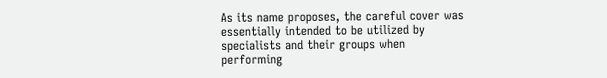As its name proposes, the careful cover was essentially intended to be utilized by specialists and their groups when performing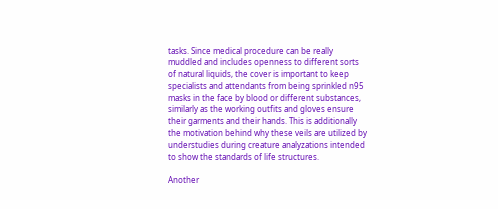tasks. Since medical procedure can be really muddled and includes openness to different sorts of natural liquids, the cover is important to keep specialists and attendants from being sprinkled n95 masks in the face by blood or different substances, similarly as the working outfits and gloves ensure their garments and their hands. This is additionally the motivation behind why these veils are utilized by understudies during creature analyzations intended to show the standards of life structures.

Another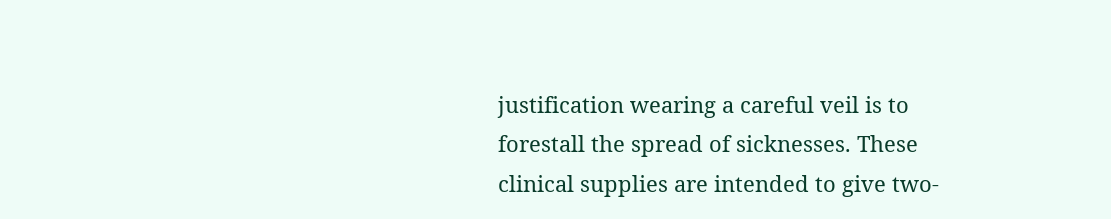justification wearing a careful veil is to forestall the spread of sicknesses. These clinical supplies are intended to give two-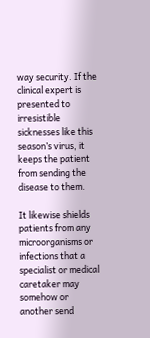way security. If the clinical expert is presented to irresistible sicknesses like this season’s virus, it keeps the patient from sending the disease to them.

It likewise shields patients from any microorganisms or infections that a specialist or medical caretaker may somehow or another send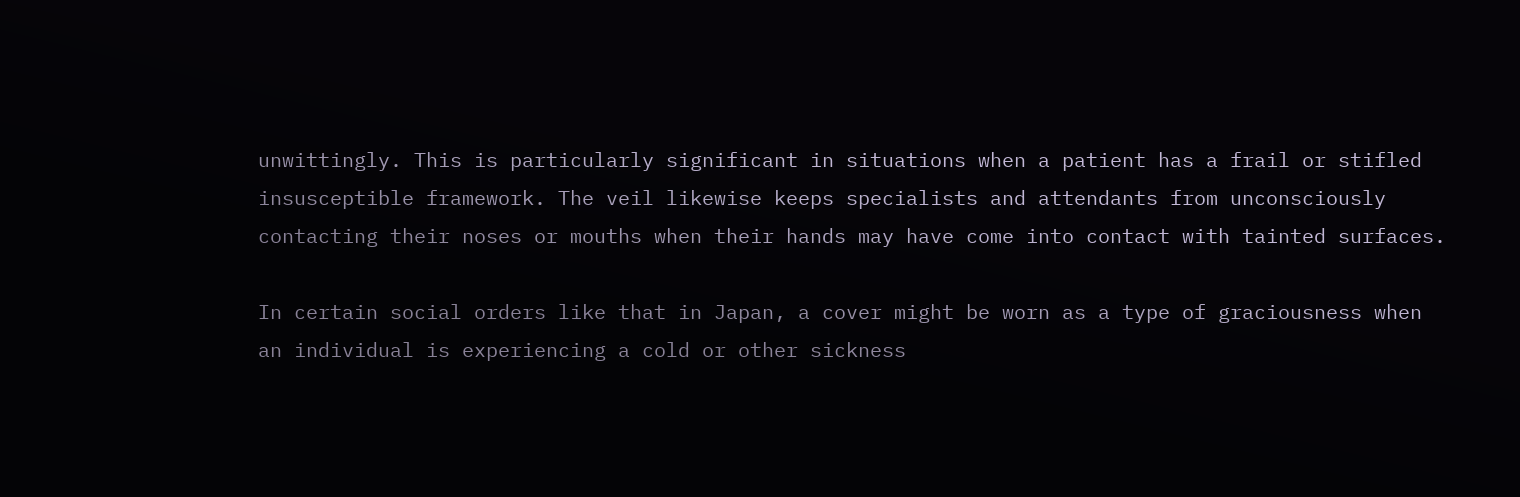unwittingly. This is particularly significant in situations when a patient has a frail or stifled insusceptible framework. The veil likewise keeps specialists and attendants from unconsciously contacting their noses or mouths when their hands may have come into contact with tainted surfaces.

In certain social orders like that in Japan, a cover might be worn as a type of graciousness when an individual is experiencing a cold or other sickness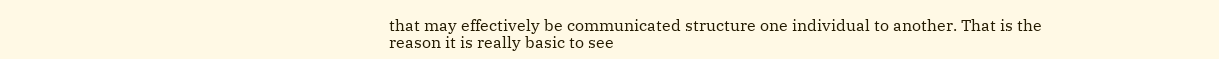that may effectively be communicated structure one individual to another. That is the reason it is really basic to see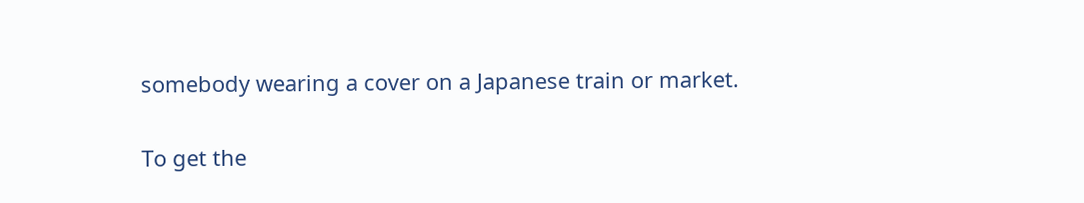somebody wearing a cover on a Japanese train or market.

To get the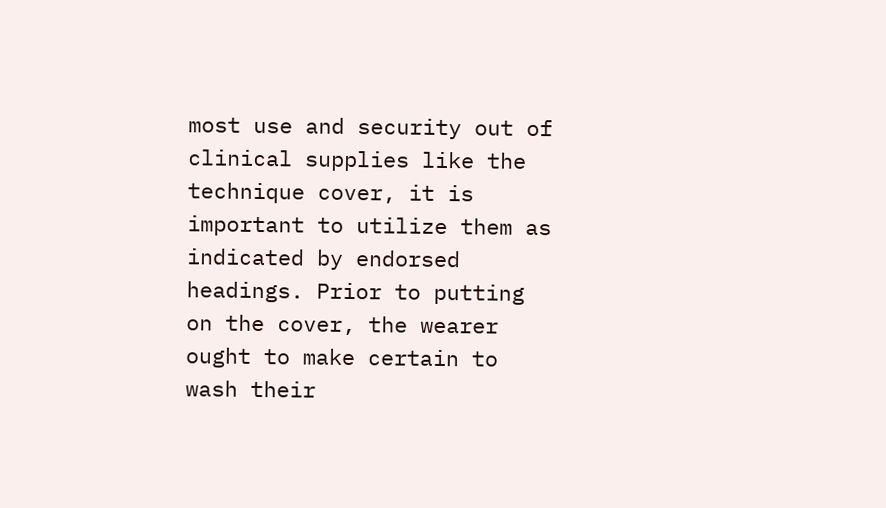most use and security out of clinical supplies like the technique cover, it is important to utilize them as indicated by endorsed headings. Prior to putting on the cover, the wearer ought to make certain to wash their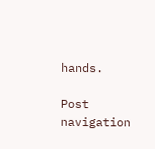hands.

Post navigation